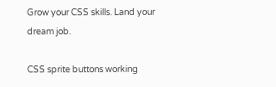Grow your CSS skills. Land your dream job.

CSS sprite buttons working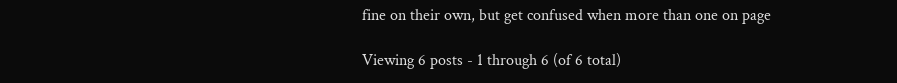fine on their own, but get confused when more than one on page

Viewing 6 posts - 1 through 6 (of 6 total)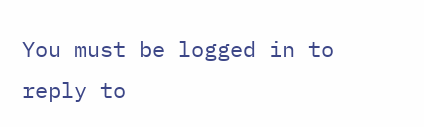You must be logged in to reply to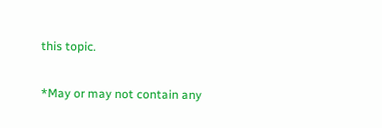this topic.

*May or may not contain any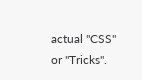actual "CSS" or "Tricks".